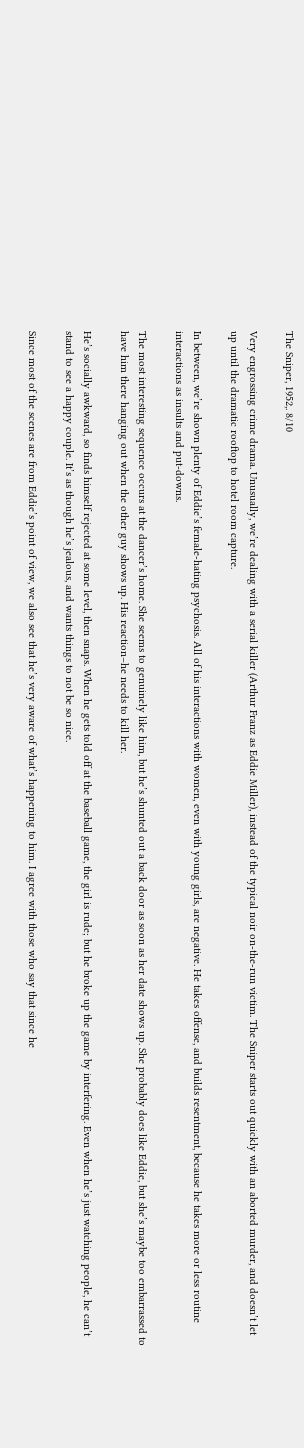The Sniper, 1952,. 8/10

Very engrossing crime drama. Unusually, we’re dealing with a serial killer (Arthur Franz as Eddie Miller), instead of the typical noir on-the-run victim. The Sniper starts out quickly with an aborted murder, and doesn’t let up until the dramatic rooftop to hotel room capture.

In between, we’re shown plenty of Eddie’s female-hating psychosis. All of his interactions with women, even with young girls, are negative. He takes offense, and builds resentment, because he takes more or less routine interactions as insults and put-downs.

The most interesting sequence occurs at the dancer’s home. She seems to genuinely like him, but he’s shunted out a back door as soon as her date shows up. She probably does like Eddie, but she’s maybe too embarrassed to have him there hanging out when the other guy shows up. His reaction–he needs to kill her.

He’s socially awkward, so finds himself rejected at some level, then snaps. When he gets told off at the baseball game, the girl is rude; but he broke up the game by interfering. Even when he’s just watching people, he can’t stand to see a happy couple. It’s as though he’s jealous, and wants things to not be so nice.

Since most of the scenes are from Eddie’s point of view, we also see that he’s very aware of what’s happening to him. I agree with those who say that since he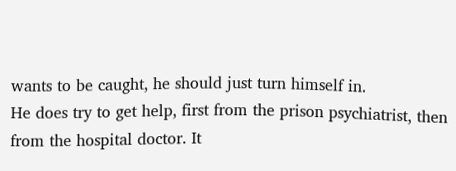wants to be caught, he should just turn himself in.
He does try to get help, first from the prison psychiatrist, then from the hospital doctor. It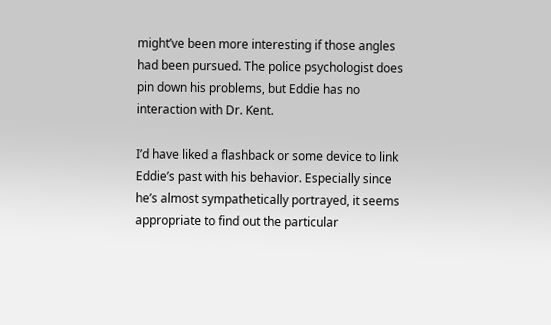might’ve been more interesting if those angles had been pursued. The police psychologist does pin down his problems, but Eddie has no interaction with Dr. Kent.

I’d have liked a flashback or some device to link Eddie’s past with his behavior. Especially since he’s almost sympathetically portrayed, it seems appropriate to find out the particular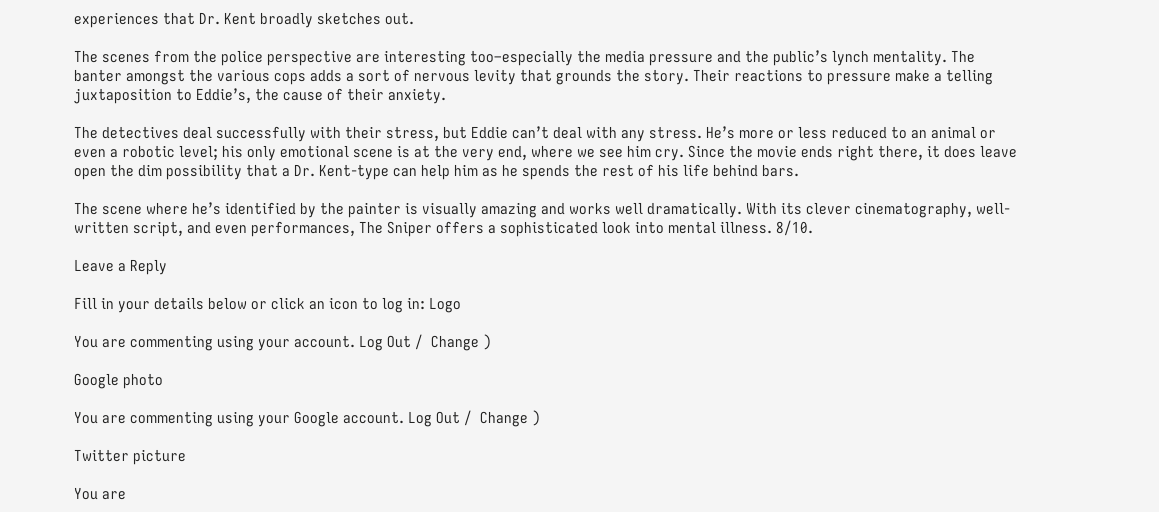experiences that Dr. Kent broadly sketches out.

The scenes from the police perspective are interesting too–especially the media pressure and the public’s lynch mentality. The banter amongst the various cops adds a sort of nervous levity that grounds the story. Their reactions to pressure make a telling juxtaposition to Eddie’s, the cause of their anxiety.

The detectives deal successfully with their stress, but Eddie can’t deal with any stress. He’s more or less reduced to an animal or even a robotic level; his only emotional scene is at the very end, where we see him cry. Since the movie ends right there, it does leave open the dim possibility that a Dr. Kent-type can help him as he spends the rest of his life behind bars.

The scene where he’s identified by the painter is visually amazing and works well dramatically. With its clever cinematography, well-written script, and even performances, The Sniper offers a sophisticated look into mental illness. 8/10.

Leave a Reply

Fill in your details below or click an icon to log in: Logo

You are commenting using your account. Log Out /  Change )

Google photo

You are commenting using your Google account. Log Out /  Change )

Twitter picture

You are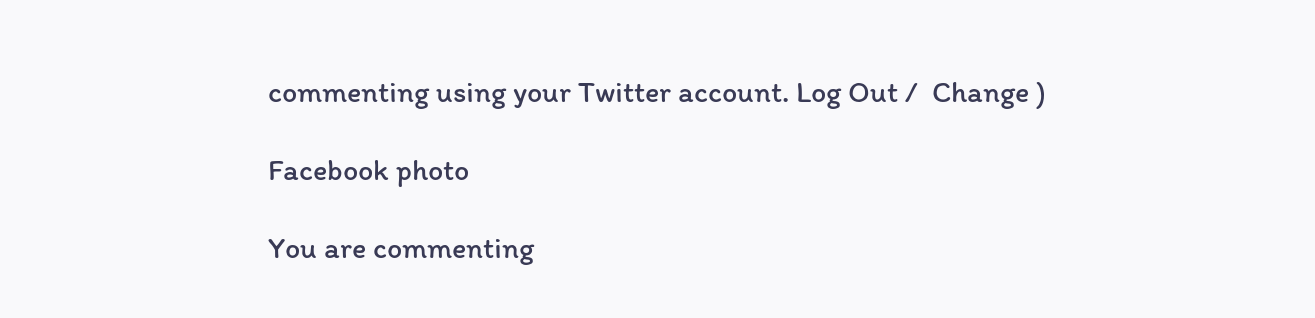commenting using your Twitter account. Log Out /  Change )

Facebook photo

You are commenting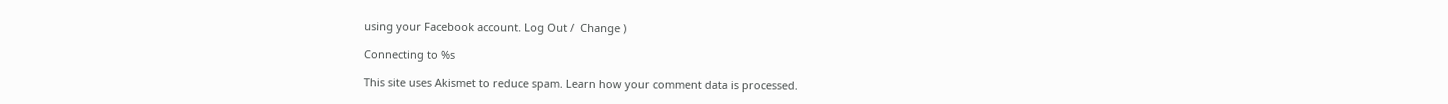using your Facebook account. Log Out /  Change )

Connecting to %s

This site uses Akismet to reduce spam. Learn how your comment data is processed.